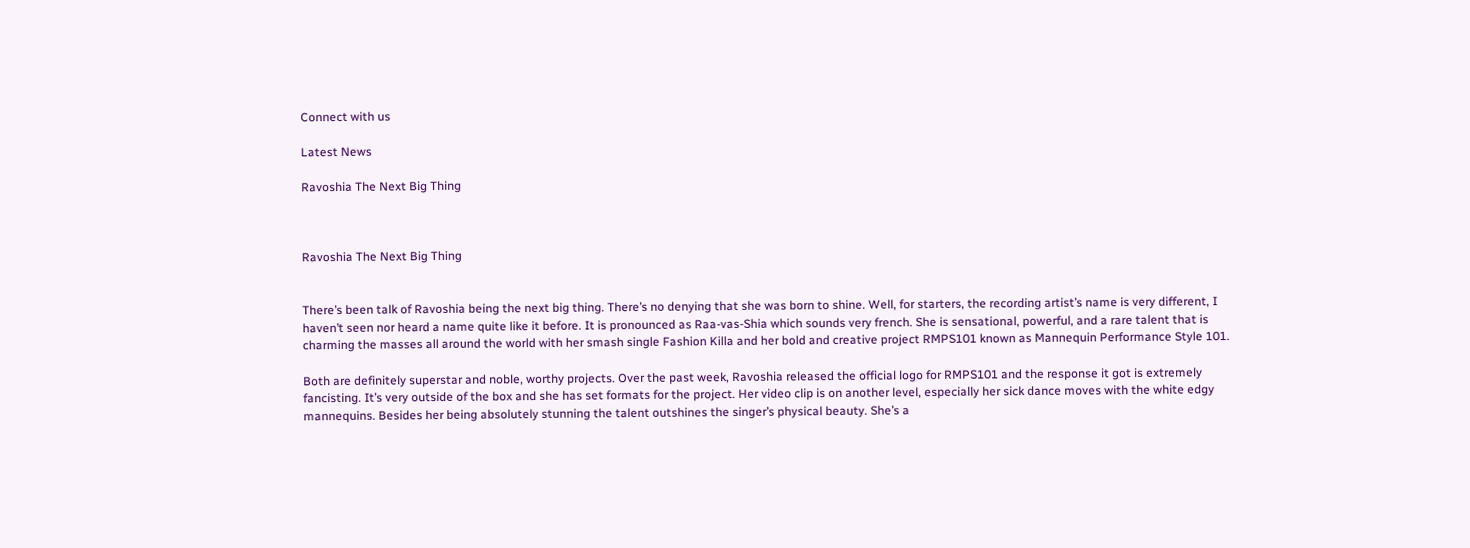Connect with us

Latest News

Ravoshia The Next Big Thing



Ravoshia The Next Big Thing


There’s been talk of Ravoshia being the next big thing. There’s no denying that she was born to shine. Well, for starters, the recording artist’s name is very different, I haven’t seen nor heard a name quite like it before. It is pronounced as Raa-vas-Shia which sounds very french. She is sensational, powerful, and a rare talent that is charming the masses all around the world with her smash single Fashion Killa and her bold and creative project RMPS101 known as Mannequin Performance Style 101.

Both are definitely superstar and noble, worthy projects. Over the past week, Ravoshia released the official logo for RMPS101 and the response it got is extremely fancisting. It’s very outside of the box and she has set formats for the project. Her video clip is on another level, especially her sick dance moves with the white edgy mannequins. Besides her being absolutely stunning the talent outshines the singer’s physical beauty. She’s a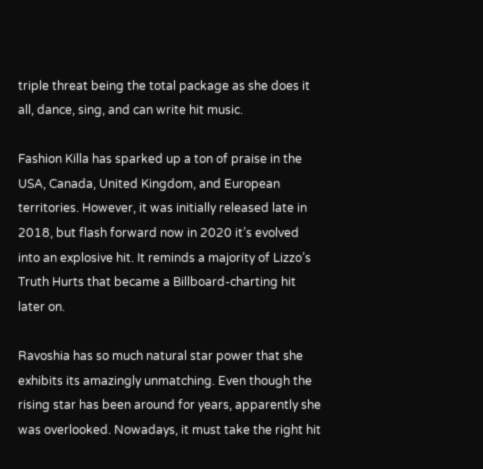triple threat being the total package as she does it all, dance, sing, and can write hit music.

Fashion Killa has sparked up a ton of praise in the USA, Canada, United Kingdom, and European territories. However, it was initially released late in 2018, but flash forward now in 2020 it’s evolved into an explosive hit. It reminds a majority of Lizzo’s Truth Hurts that became a Billboard-charting hit later on.

Ravoshia has so much natural star power that she exhibits its amazingly unmatching. Even though the rising star has been around for years, apparently she was overlooked. Nowadays, it must take the right hit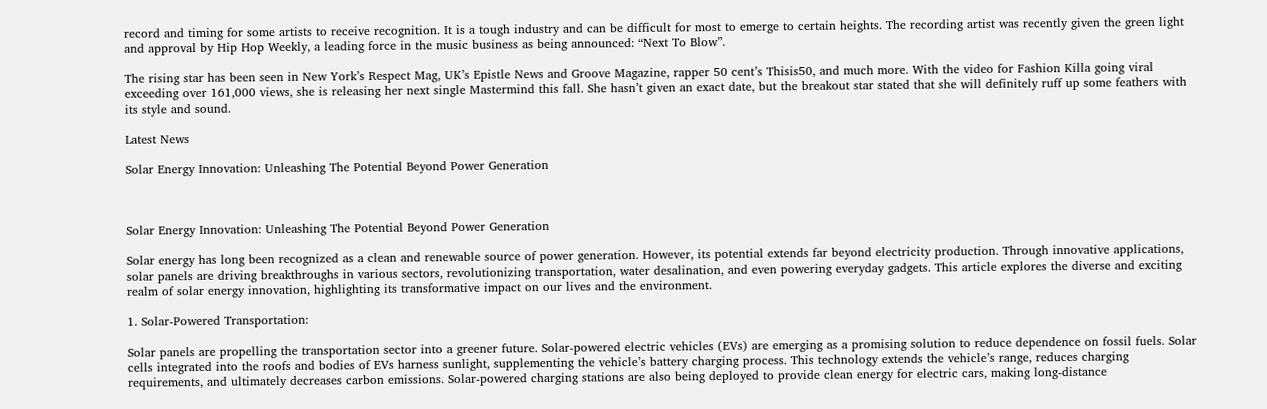record and timing for some artists to receive recognition. It is a tough industry and can be difficult for most to emerge to certain heights. The recording artist was recently given the green light and approval by Hip Hop Weekly, a leading force in the music business as being announced: “Next To Blow”.

The rising star has been seen in New York’s Respect Mag, UK’s Epistle News and Groove Magazine, rapper 50 cent’s Thisis50, and much more. With the video for Fashion Killa going viral exceeding over 161,000 views, she is releasing her next single Mastermind this fall. She hasn’t given an exact date, but the breakout star stated that she will definitely ruff up some feathers with its style and sound.

Latest News

Solar Energy Innovation: Unleashing The Potential Beyond Power Generation



Solar Energy Innovation: Unleashing The Potential Beyond Power Generation

Solar energy has long been recognized as a clean and renewable source of power generation. However, its potential extends far beyond electricity production. Through innovative applications, solar panels are driving breakthroughs in various sectors, revolutionizing transportation, water desalination, and even powering everyday gadgets. This article explores the diverse and exciting realm of solar energy innovation, highlighting its transformative impact on our lives and the environment.

1. Solar-Powered Transportation:

Solar panels are propelling the transportation sector into a greener future. Solar-powered electric vehicles (EVs) are emerging as a promising solution to reduce dependence on fossil fuels. Solar cells integrated into the roofs and bodies of EVs harness sunlight, supplementing the vehicle’s battery charging process. This technology extends the vehicle’s range, reduces charging requirements, and ultimately decreases carbon emissions. Solar-powered charging stations are also being deployed to provide clean energy for electric cars, making long-distance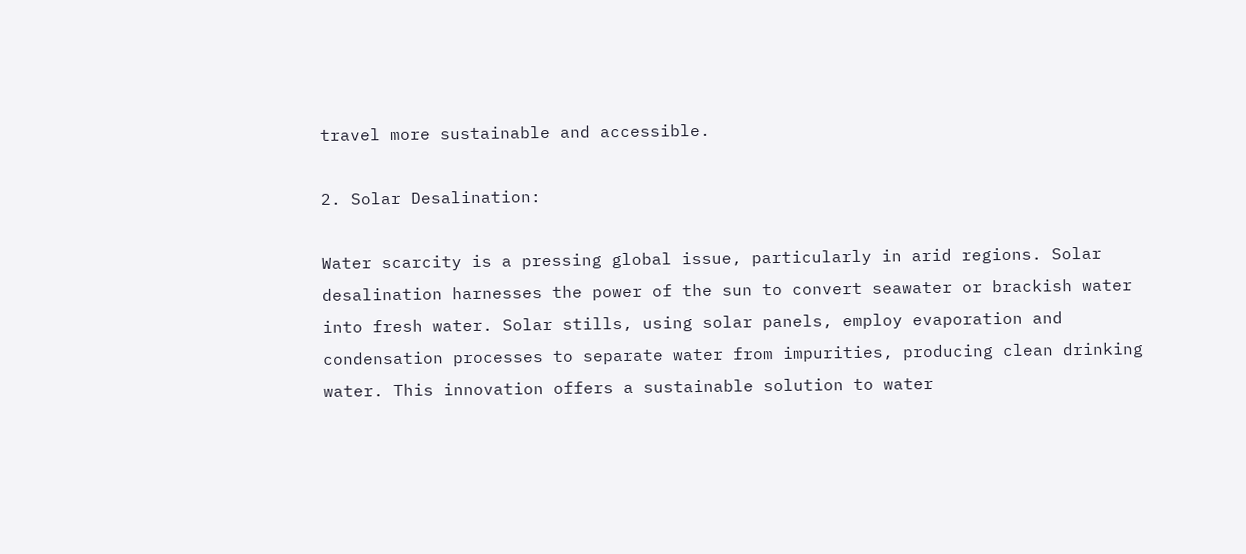travel more sustainable and accessible.

2. Solar Desalination:

Water scarcity is a pressing global issue, particularly in arid regions. Solar desalination harnesses the power of the sun to convert seawater or brackish water into fresh water. Solar stills, using solar panels, employ evaporation and condensation processes to separate water from impurities, producing clean drinking water. This innovation offers a sustainable solution to water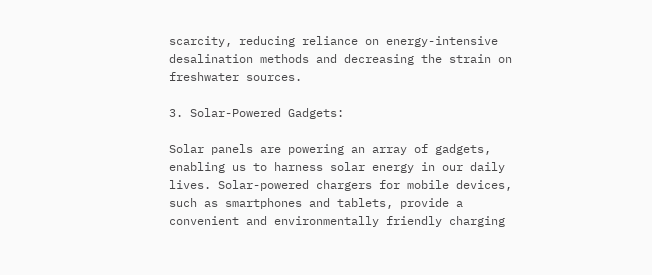scarcity, reducing reliance on energy-intensive desalination methods and decreasing the strain on freshwater sources.

3. Solar-Powered Gadgets:

Solar panels are powering an array of gadgets, enabling us to harness solar energy in our daily lives. Solar-powered chargers for mobile devices, such as smartphones and tablets, provide a convenient and environmentally friendly charging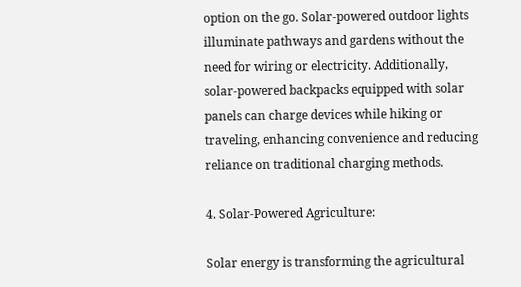option on the go. Solar-powered outdoor lights illuminate pathways and gardens without the need for wiring or electricity. Additionally, solar-powered backpacks equipped with solar panels can charge devices while hiking or traveling, enhancing convenience and reducing reliance on traditional charging methods.

4. Solar-Powered Agriculture:

Solar energy is transforming the agricultural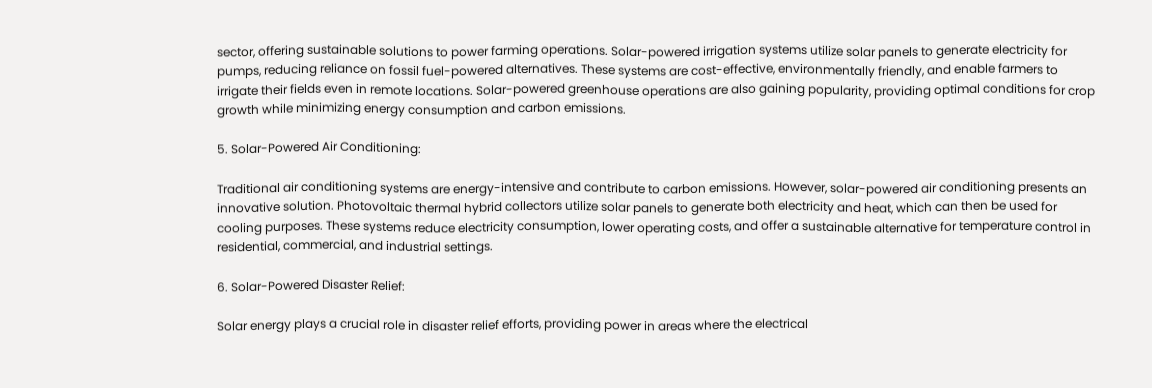sector, offering sustainable solutions to power farming operations. Solar-powered irrigation systems utilize solar panels to generate electricity for pumps, reducing reliance on fossil fuel-powered alternatives. These systems are cost-effective, environmentally friendly, and enable farmers to irrigate their fields even in remote locations. Solar-powered greenhouse operations are also gaining popularity, providing optimal conditions for crop growth while minimizing energy consumption and carbon emissions.

5. Solar-Powered Air Conditioning:

Traditional air conditioning systems are energy-intensive and contribute to carbon emissions. However, solar-powered air conditioning presents an innovative solution. Photovoltaic thermal hybrid collectors utilize solar panels to generate both electricity and heat, which can then be used for cooling purposes. These systems reduce electricity consumption, lower operating costs, and offer a sustainable alternative for temperature control in residential, commercial, and industrial settings.

6. Solar-Powered Disaster Relief:

Solar energy plays a crucial role in disaster relief efforts, providing power in areas where the electrical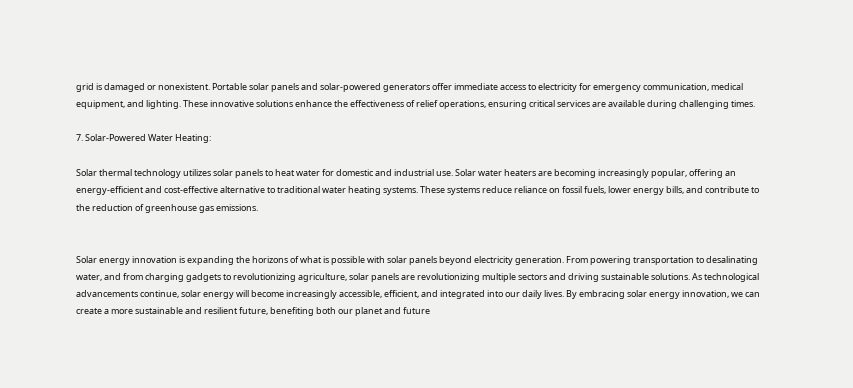grid is damaged or nonexistent. Portable solar panels and solar-powered generators offer immediate access to electricity for emergency communication, medical equipment, and lighting. These innovative solutions enhance the effectiveness of relief operations, ensuring critical services are available during challenging times.

7. Solar-Powered Water Heating:

Solar thermal technology utilizes solar panels to heat water for domestic and industrial use. Solar water heaters are becoming increasingly popular, offering an energy-efficient and cost-effective alternative to traditional water heating systems. These systems reduce reliance on fossil fuels, lower energy bills, and contribute to the reduction of greenhouse gas emissions.


Solar energy innovation is expanding the horizons of what is possible with solar panels beyond electricity generation. From powering transportation to desalinating water, and from charging gadgets to revolutionizing agriculture, solar panels are revolutionizing multiple sectors and driving sustainable solutions. As technological advancements continue, solar energy will become increasingly accessible, efficient, and integrated into our daily lives. By embracing solar energy innovation, we can create a more sustainable and resilient future, benefiting both our planet and future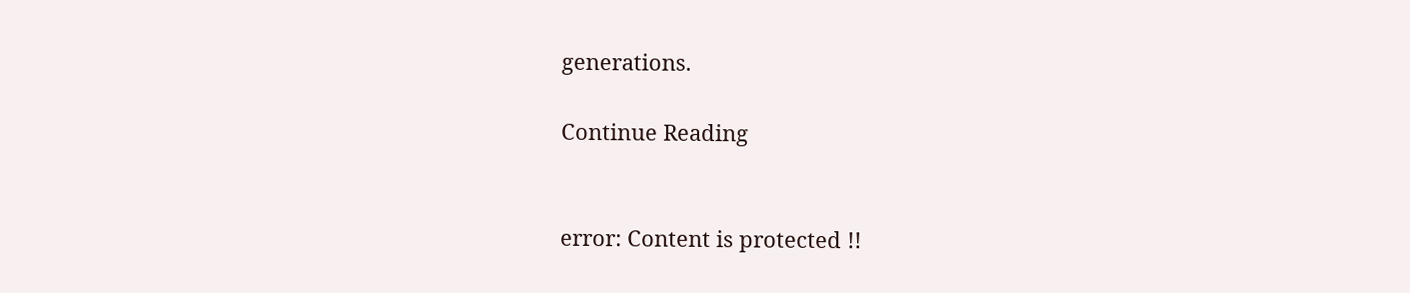generations.

Continue Reading


error: Content is protected !!